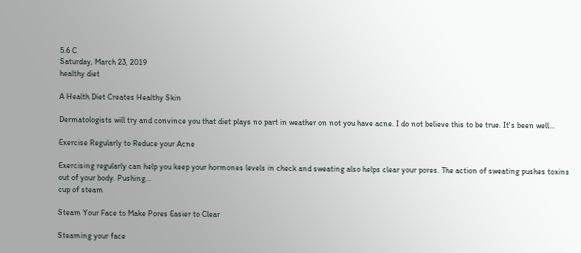5.6 C
Saturday, March 23, 2019
healthy diet

A Health Diet Creates Healthy Skin

Dermatologists will try and convince you that diet plays no part in weather on not you have acne. I do not believe this to be true. It's been well...

Exercise Regularly to Reduce your Acne

Exercising regularly can help you keep your hormones levels in check and sweating also helps clear your pores. The action of sweating pushes toxins out of your body. Pushing...
cup of steam

Steam Your Face to Make Pores Easier to Clear

Steaming your face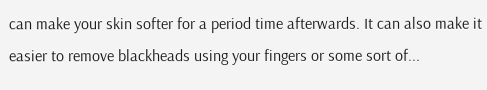can make your skin softer for a period time afterwards. It can also make it easier to remove blackheads using your fingers or some sort of...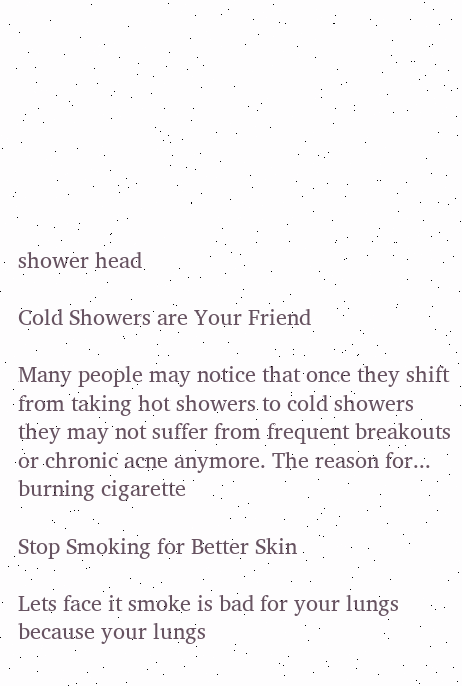shower head

Cold Showers are Your Friend

Many people may notice that once they shift from taking hot showers to cold showers they may not suffer from frequent breakouts or chronic acne anymore. The reason for...
burning cigarette

Stop Smoking for Better Skin

Lets face it smoke is bad for your lungs because your lungs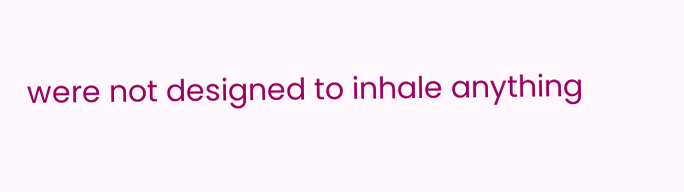were not designed to inhale anything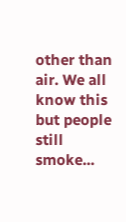other than air. We all know this but people still smoke...